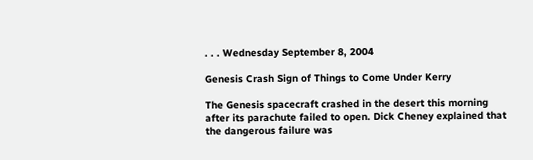. . . Wednesday September 8, 2004

Genesis Crash Sign of Things to Come Under Kerry

The Genesis spacecraft crashed in the desert this morning after its parachute failed to open. Dick Cheney explained that the dangerous failure was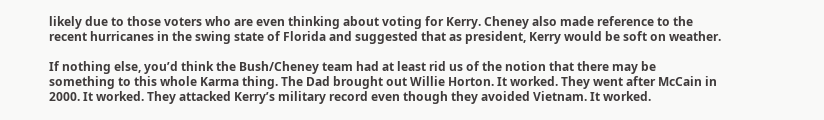likely due to those voters who are even thinking about voting for Kerry. Cheney also made reference to the recent hurricanes in the swing state of Florida and suggested that as president, Kerry would be soft on weather.

If nothing else, you’d think the Bush/Cheney team had at least rid us of the notion that there may be something to this whole Karma thing. The Dad brought out Willie Horton. It worked. They went after McCain in 2000. It worked. They attacked Kerry’s military record even though they avoided Vietnam. It worked.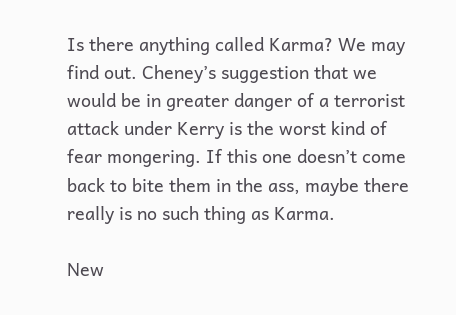Is there anything called Karma? We may find out. Cheney’s suggestion that we would be in greater danger of a terrorist attack under Kerry is the worst kind of fear mongering. If this one doesn’t come back to bite them in the ass, maybe there really is no such thing as Karma.

New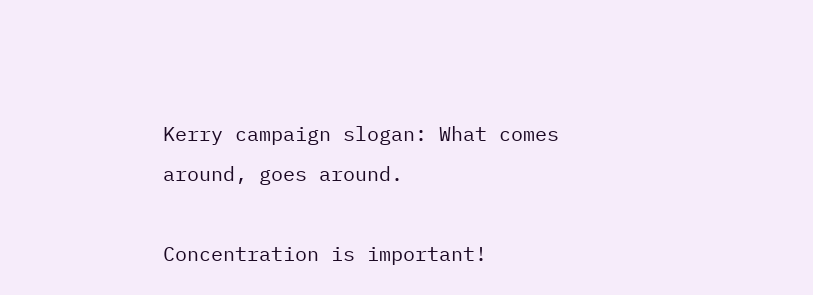Kerry campaign slogan: What comes around, goes around.

Concentration is important!